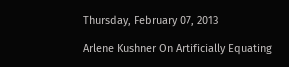Thursday, February 07, 2013

Arlene Kushner On Artificially Equating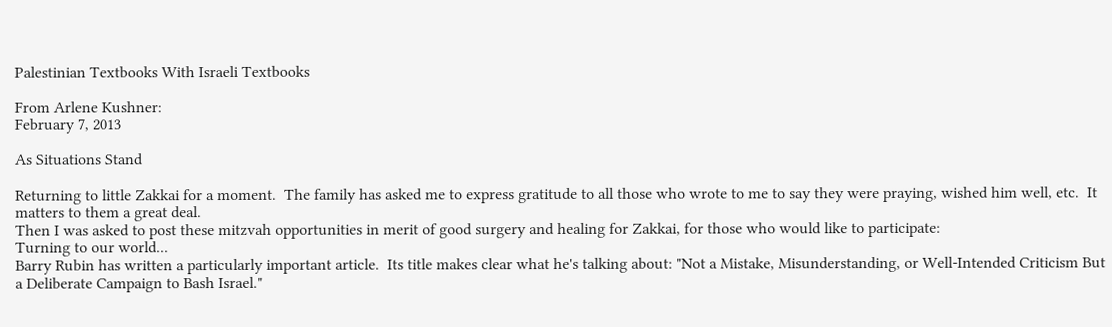Palestinian Textbooks With Israeli Textbooks

From Arlene Kushner:
February 7, 2013

As Situations Stand

Returning to little Zakkai for a moment.  The family has asked me to express gratitude to all those who wrote to me to say they were praying, wished him well, etc.  It matters to them a great deal.
Then I was asked to post these mitzvah opportunities in merit of good surgery and healing for Zakkai, for those who would like to participate:
Turning to our world...
Barry Rubin has written a particularly important article.  Its title makes clear what he's talking about: "Not a Mistake, Misunderstanding, or Well-Intended Criticism But a Deliberate Campaign to Bash Israel."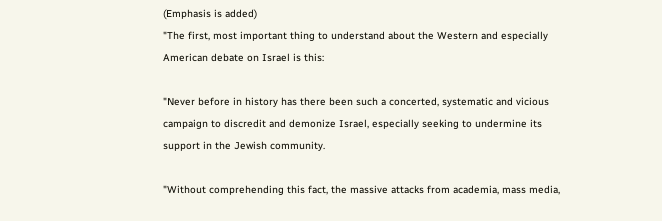(Emphasis is added)
"The first, most important thing to understand about the Western and especially American debate on Israel is this:

"Never before in history has there been such a concerted, systematic and vicious campaign to discredit and demonize Israel, especially seeking to undermine its support in the Jewish community.

"Without comprehending this fact, the massive attacks from academia, mass media,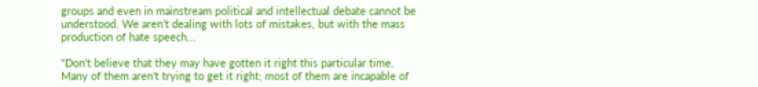groups and even in mainstream political and intellectual debate cannot be understood. We aren’t dealing with lots of mistakes, but with the mass production of hate speech...

"Don't believe that they may have gotten it right this particular time. Many of them aren't trying to get it right; most of them are incapable of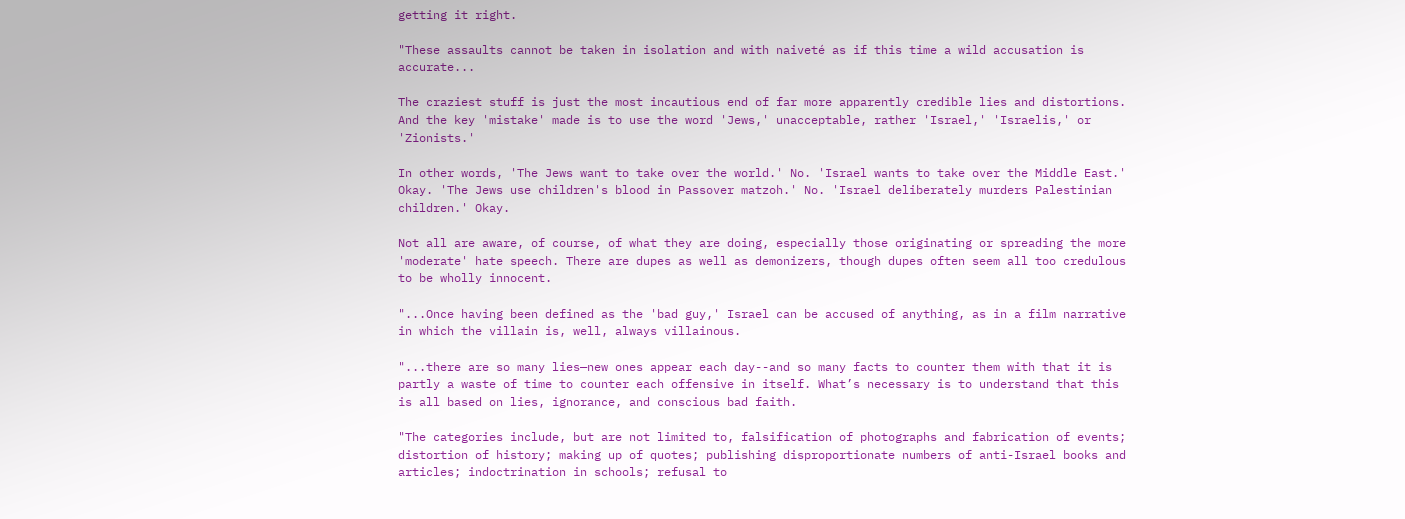getting it right.

"These assaults cannot be taken in isolation and with naiveté as if this time a wild accusation is accurate...

The craziest stuff is just the most incautious end of far more apparently credible lies and distortions. And the key 'mistake' made is to use the word 'Jews,' unacceptable, rather 'Israel,' 'Israelis,' or 'Zionists.'

In other words, 'The Jews want to take over the world.' No. 'Israel wants to take over the Middle East.' Okay. 'The Jews use children's blood in Passover matzoh.' No. 'Israel deliberately murders Palestinian children.' Okay.

Not all are aware, of course, of what they are doing, especially those originating or spreading the more 'moderate' hate speech. There are dupes as well as demonizers, though dupes often seem all too credulous to be wholly innocent.

"...Once having been defined as the 'bad guy,' Israel can be accused of anything, as in a film narrative in which the villain is, well, always villainous.

"...there are so many lies—new ones appear each day--and so many facts to counter them with that it is partly a waste of time to counter each offensive in itself. What’s necessary is to understand that this is all based on lies, ignorance, and conscious bad faith.

"The categories include, but are not limited to, falsification of photographs and fabrication of events; distortion of history; making up of quotes; publishing disproportionate numbers of anti-Israel books and articles; indoctrination in schools; refusal to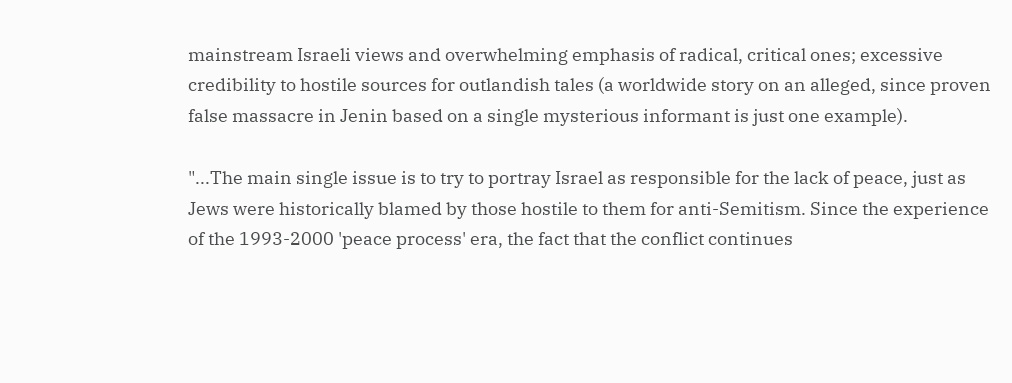mainstream Israeli views and overwhelming emphasis of radical, critical ones; excessive credibility to hostile sources for outlandish tales (a worldwide story on an alleged, since proven false massacre in Jenin based on a single mysterious informant is just one example).

"...The main single issue is to try to portray Israel as responsible for the lack of peace, just as Jews were historically blamed by those hostile to them for anti-Semitism. Since the experience of the 1993-2000 'peace process' era, the fact that the conflict continues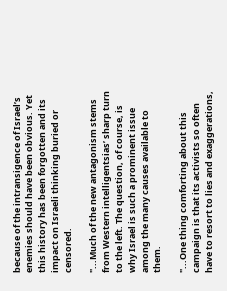because of the intransigence of Israel’s enemies should have been obvious. Yet this history has been forgotten and its impact on Israeli thinking buried or censored.

"...Much of the new antagonism stems from Western intelligentsias’ sharp turn to the left. The question, of course, is why Israel is such a prominent issue among the many causes available to them.

"...One thing comforting about this campaign is that its activists so often have to resort to lies and exaggerations,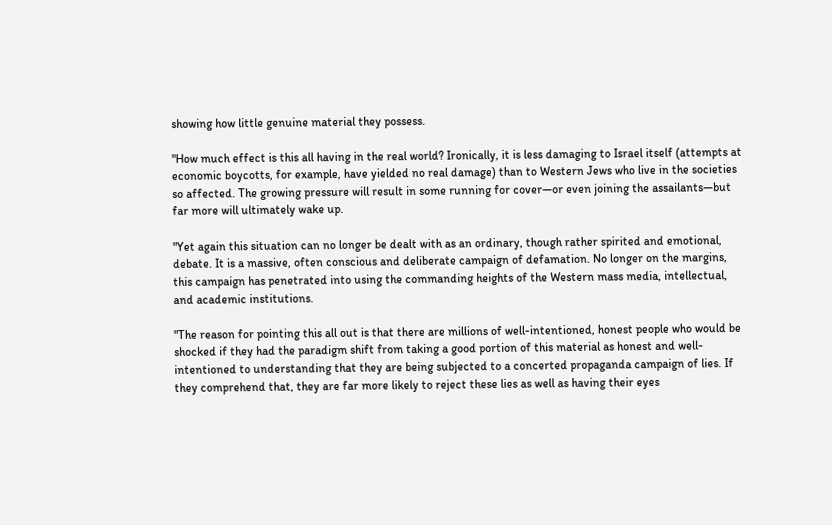showing how little genuine material they possess.

"How much effect is this all having in the real world? Ironically, it is less damaging to Israel itself (attempts at economic boycotts, for example, have yielded no real damage) than to Western Jews who live in the societies so affected. The growing pressure will result in some running for cover—or even joining the assailants—but far more will ultimately wake up.

"Yet again this situation can no longer be dealt with as an ordinary, though rather spirited and emotional, debate. It is a massive, often conscious and deliberate campaign of defamation. No longer on the margins, this campaign has penetrated into using the commanding heights of the Western mass media, intellectual, and academic institutions.

"The reason for pointing this all out is that there are millions of well-intentioned, honest people who would be shocked if they had the paradigm shift from taking a good portion of this material as honest and well-intentioned to understanding that they are being subjected to a concerted propaganda campaign of lies. If they comprehend that, they are far more likely to reject these lies as well as having their eyes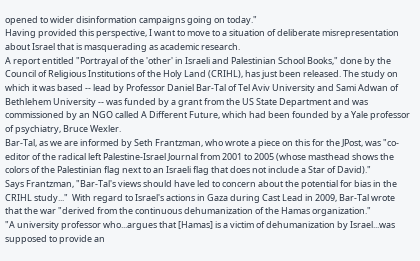opened to wider disinformation campaigns going on today."
Having provided this perspective, I want to move to a situation of deliberate misrepresentation about Israel that is masquerading as academic research.
A report entitled "Portrayal of the 'other' in Israeli and Palestinian School Books," done by the Council of Religious Institutions of the Holy Land (CRIHL), has just been released. The study on which it was based -- lead by Professor Daniel Bar-Tal of Tel Aviv University and Sami Adwan of Bethlehem University -- was funded by a grant from the US State Department and was commissioned by an NGO called A Different Future, which had been founded by a Yale professor of psychiatry, Bruce Wexler.
Bar-Tal, as we are informed by Seth Frantzman, who wrote a piece on this for the JPost, was "co-editor of the radical left Palestine-Israel Journal from 2001 to 2005 (whose masthead shows the colors of the Palestinian flag next to an Israeli flag that does not include a Star of David)."
Says Frantzman, "Bar-Tal's views should have led to concern about the potential for bias in the CRIHL study..."  With regard to Israel's actions in Gaza during Cast Lead in 2009, Bar-Tal wrote that the war "derived from the continuous dehumanization of the Hamas organization."
"A university professor who...argues that [Hamas] is a victim of dehumanization by Israel...was supposed to provide an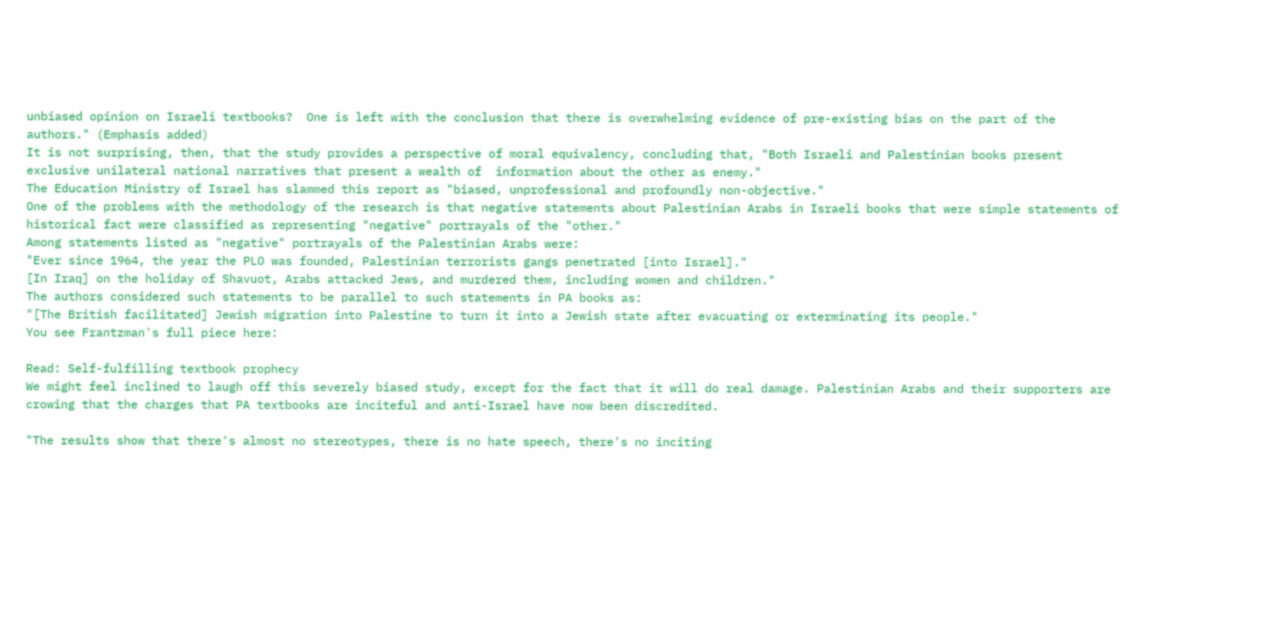unbiased opinion on Israeli textbooks?  One is left with the conclusion that there is overwhelming evidence of pre-existing bias on the part of the authors." (Emphasis added)
It is not surprising, then, that the study provides a perspective of moral equivalency, concluding that, "Both Israeli and Palestinian books present exclusive unilateral national narratives that present a wealth of  information about the other as enemy."
The Education Ministry of Israel has slammed this report as "biased, unprofessional and profoundly non-objective."
One of the problems with the methodology of the research is that negative statements about Palestinian Arabs in Israeli books that were simple statements of historical fact were classified as representing "negative" portrayals of the "other."
Among statements listed as "negative" portrayals of the Palestinian Arabs were:
"Ever since 1964, the year the PLO was founded, Palestinian terrorists gangs penetrated [into Israel]."
[In Iraq] on the holiday of Shavuot, Arabs attacked Jews, and murdered them, including women and children."
The authors considered such statements to be parallel to such statements in PA books as:
"[The British facilitated] Jewish migration into Palestine to turn it into a Jewish state after evacuating or exterminating its people."
You see Frantzman's full piece here:

Read: Self-fulfilling textbook prophecy
We might feel inclined to laugh off this severely biased study, except for the fact that it will do real damage. Palestinian Arabs and their supporters are crowing that the charges that PA textbooks are inciteful and anti-Israel have now been discredited.

"The results show that there's almost no stereotypes, there is no hate speech, there's no inciting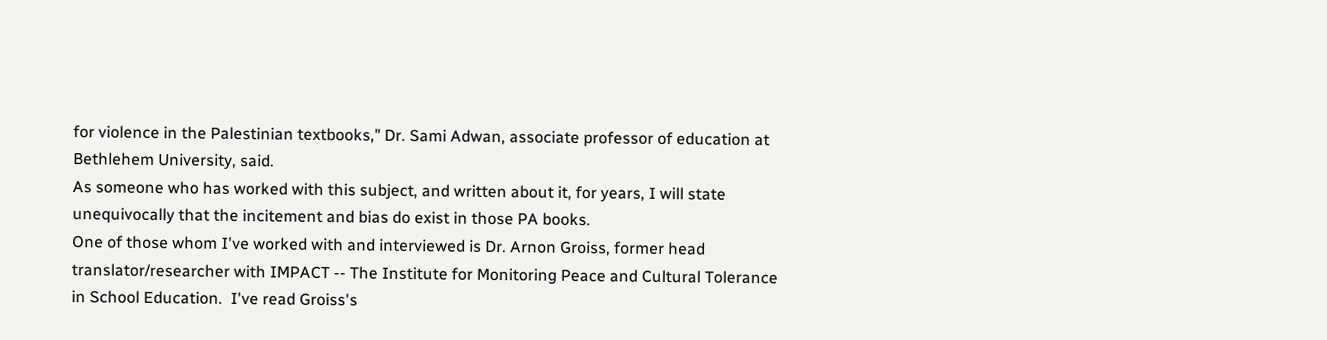for violence in the Palestinian textbooks," Dr. Sami Adwan, associate professor of education at Bethlehem University, said.
As someone who has worked with this subject, and written about it, for years, I will state unequivocally that the incitement and bias do exist in those PA books.
One of those whom I've worked with and interviewed is Dr. Arnon Groiss, former head translator/researcher with IMPACT -- The Institute for Monitoring Peace and Cultural Tolerance in School Education.  I've read Groiss's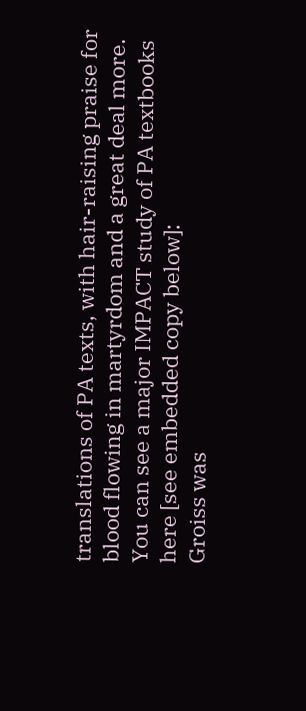translations of PA texts, with hair-raising praise for blood flowing in martyrdom and a great deal more.
You can see a major IMPACT study of PA textbooks here [see embedded copy below]:
Groiss was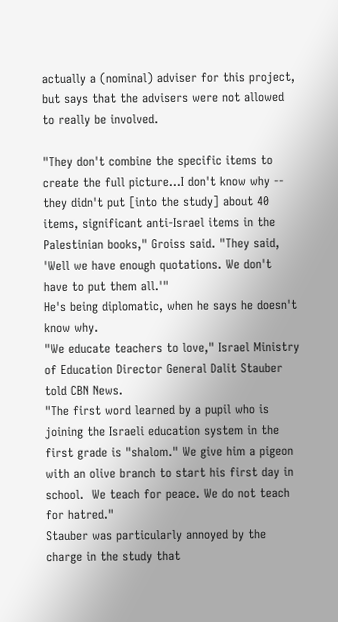actually a (nominal) adviser for this project, but says that the advisers were not allowed to really be involved.

"They don't combine the specific items to create the full picture...I don't know why -- they didn't put [into the study] about 40 items, significant anti-Israel items in the Palestinian books," Groiss said. "They said, 'Well we have enough quotations. We don't have to put them all.'"
He's being diplomatic, when he says he doesn't know why.
"We educate teachers to love," Israel Ministry of Education Director General Dalit Stauber told CBN News.
"The first word learned by a pupil who is joining the Israeli education system in the first grade is "shalom." We give him a pigeon with an olive branch to start his first day in school.  We teach for peace. We do not teach for hatred."
Stauber was particularly annoyed by the charge in the study that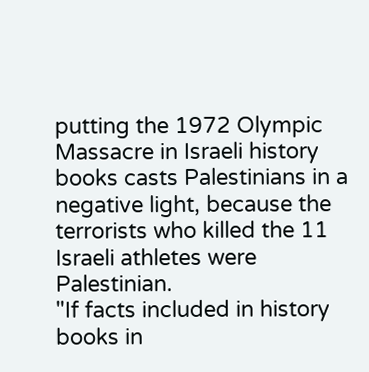putting the 1972 Olympic Massacre in Israeli history books casts Palestinians in a negative light, because the terrorists who killed the 11 Israeli athletes were Palestinian.
"If facts included in history books in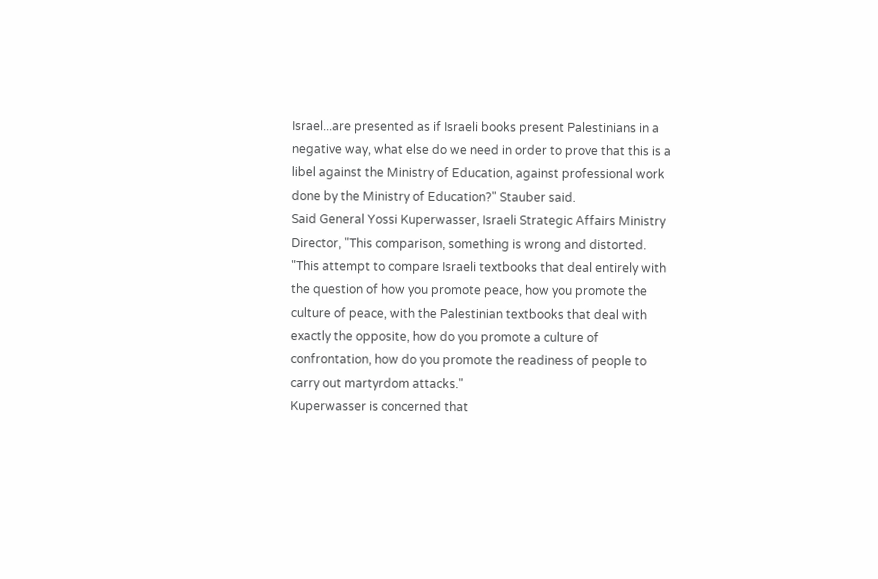Israel...are presented as if Israeli books present Palestinians in a negative way, what else do we need in order to prove that this is a libel against the Ministry of Education, against professional work done by the Ministry of Education?" Stauber said.
Said General Yossi Kuperwasser, Israeli Strategic Affairs Ministry Director, "This comparison, something is wrong and distorted.
"This attempt to compare Israeli textbooks that deal entirely with the question of how you promote peace, how you promote the culture of peace, with the Palestinian textbooks that deal with exactly the opposite, how do you promote a culture of confrontation, how do you promote the readiness of people to carry out martyrdom attacks."
Kuperwasser is concerned that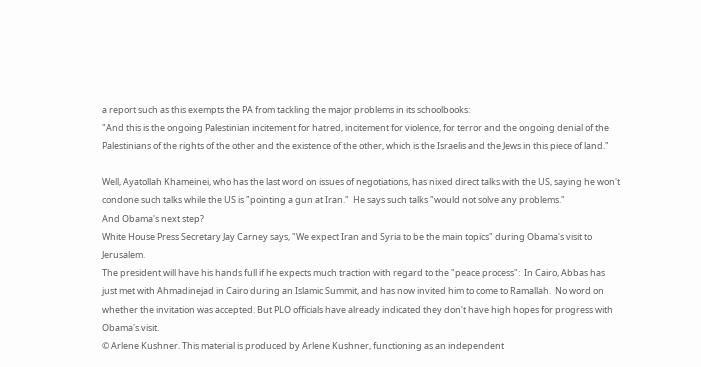a report such as this exempts the PA from tackling the major problems in its schoolbooks:
"And this is the ongoing Palestinian incitement for hatred, incitement for violence, for terror and the ongoing denial of the Palestinians of the rights of the other and the existence of the other, which is the Israelis and the Jews in this piece of land."

Well, Ayatollah Khameinei, who has the last word on issues of negotiations, has nixed direct talks with the US, saying he won't condone such talks while the US is "pointing a gun at Iran."  He says such talks "would not solve any problems."
And Obama's next step?
White House Press Secretary Jay Carney says, "We expect Iran and Syria to be the main topics" during Obama's visit to Jerusalem.
The president will have his hands full if he expects much traction with regard to the "peace process":  In Cairo, Abbas has just met with Ahmadinejad in Cairo during an Islamic Summit, and has now invited him to come to Ramallah.  No word on whether the invitation was accepted. But PLO officials have already indicated they don't have high hopes for progress with Obama's visit.
© Arlene Kushner. This material is produced by Arlene Kushner, functioning as an independent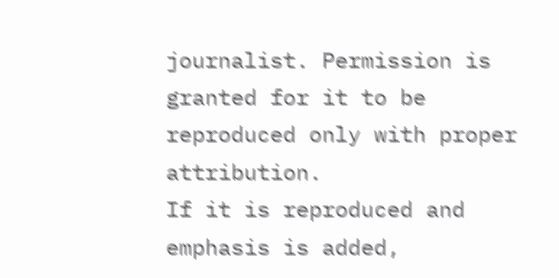journalist. Permission is granted for it to be reproduced only with proper attribution.
If it is reproduced and emphasis is added,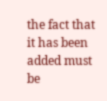the fact that it has been added must be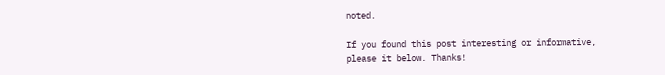noted.

If you found this post interesting or informative, please it below. Thanks!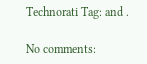Technorati Tag: and .

No comments: